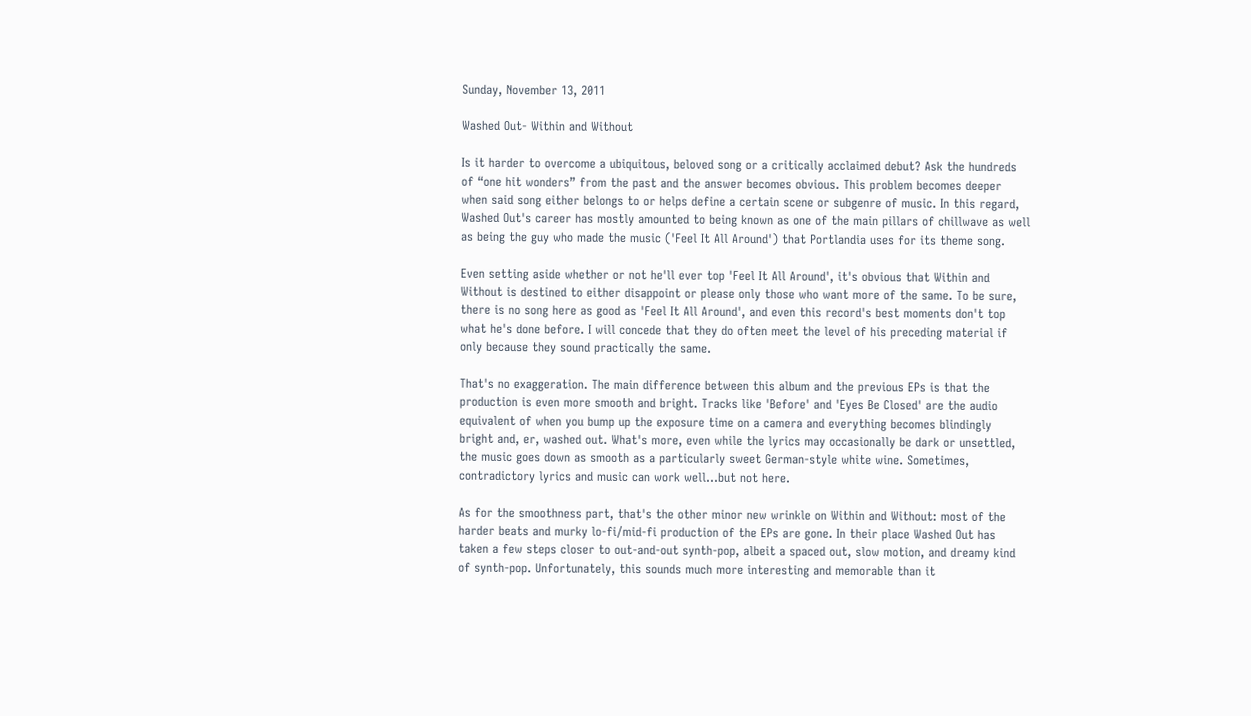Sunday, November 13, 2011

Washed Out- Within and Without

Is it harder to overcome a ubiquitous, beloved song or a critically acclaimed debut? Ask the hundreds of “one hit wonders” from the past and the answer becomes obvious. This problem becomes deeper when said song either belongs to or helps define a certain scene or subgenre of music. In this regard, Washed Out's career has mostly amounted to being known as one of the main pillars of chillwave as well as being the guy who made the music ('Feel It All Around') that Portlandia uses for its theme song.

Even setting aside whether or not he'll ever top 'Feel It All Around', it's obvious that Within and Without is destined to either disappoint or please only those who want more of the same. To be sure, there is no song here as good as 'Feel It All Around', and even this record's best moments don't top what he's done before. I will concede that they do often meet the level of his preceding material if only because they sound practically the same.

That's no exaggeration. The main difference between this album and the previous EPs is that the production is even more smooth and bright. Tracks like 'Before' and 'Eyes Be Closed' are the audio equivalent of when you bump up the exposure time on a camera and everything becomes blindingly bright and, er, washed out. What's more, even while the lyrics may occasionally be dark or unsettled, the music goes down as smooth as a particularly sweet German-style white wine. Sometimes, contradictory lyrics and music can work well...but not here.

As for the smoothness part, that's the other minor new wrinkle on Within and Without: most of the harder beats and murky lo-fi/mid-fi production of the EPs are gone. In their place Washed Out has taken a few steps closer to out-and-out synth-pop, albeit a spaced out, slow motion, and dreamy kind of synth-pop. Unfortunately, this sounds much more interesting and memorable than it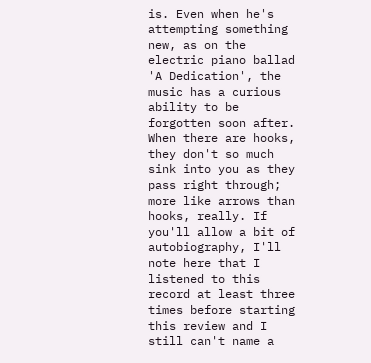is. Even when he's attempting something new, as on the electric piano ballad 'A Dedication', the music has a curious ability to be forgotten soon after. When there are hooks, they don't so much sink into you as they pass right through; more like arrows than hooks, really. If you'll allow a bit of autobiography, I'll note here that I listened to this record at least three times before starting this review and I still can't name a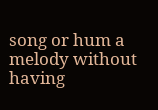song or hum a melody without having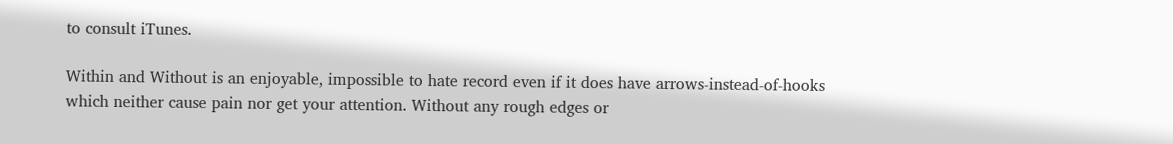to consult iTunes.

Within and Without is an enjoyable, impossible to hate record even if it does have arrows-instead-of-hooks which neither cause pain nor get your attention. Without any rough edges or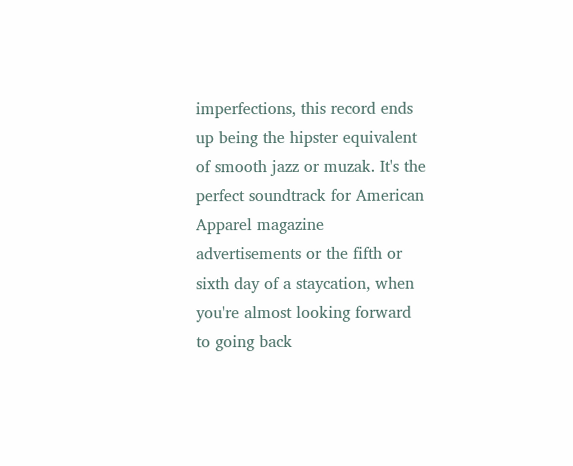imperfections, this record ends up being the hipster equivalent of smooth jazz or muzak. It's the perfect soundtrack for American Apparel magazine advertisements or the fifth or sixth day of a staycation, when you're almost looking forward to going back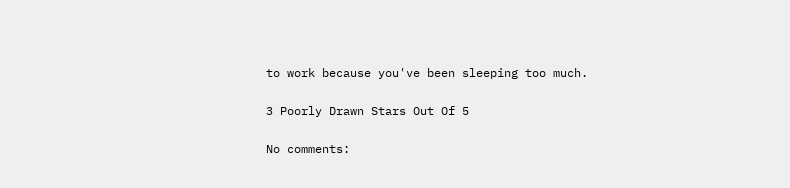to work because you've been sleeping too much.

3 Poorly Drawn Stars Out Of 5

No comments: